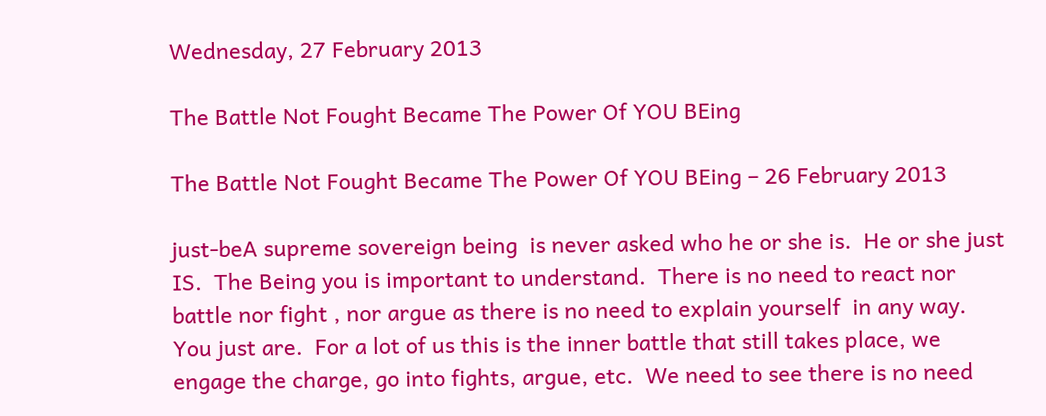Wednesday, 27 February 2013

The Battle Not Fought Became The Power Of YOU BEing

The Battle Not Fought Became The Power Of YOU BEing – 26 February 2013

just-beA supreme sovereign being  is never asked who he or she is.  He or she just IS.  The Being you is important to understand.  There is no need to react nor battle nor fight , nor argue as there is no need to explain yourself  in any way. You just are.  For a lot of us this is the inner battle that still takes place, we engage the charge, go into fights, argue, etc.  We need to see there is no need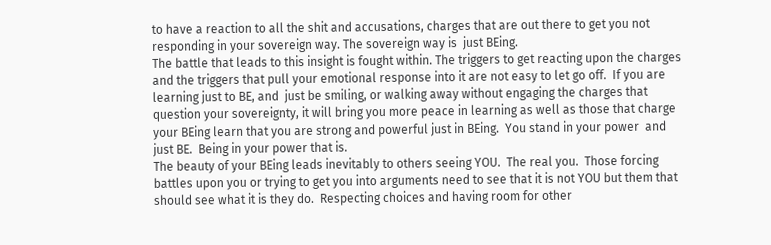to have a reaction to all the shit and accusations, charges that are out there to get you not responding in your sovereign way. The sovereign way is  just BEing.
The battle that leads to this insight is fought within. The triggers to get reacting upon the charges and the triggers that pull your emotional response into it are not easy to let go off.  If you are learning just to BE, and  just be smiling, or walking away without engaging the charges that question your sovereignty, it will bring you more peace in learning as well as those that charge your BEing learn that you are strong and powerful just in BEing.  You stand in your power  and  just BE.  Being in your power that is.
The beauty of your BEing leads inevitably to others seeing YOU.  The real you.  Those forcing battles upon you or trying to get you into arguments need to see that it is not YOU but them that should see what it is they do.  Respecting choices and having room for other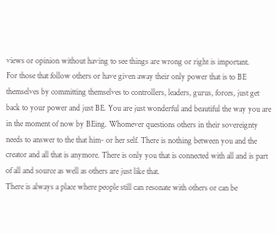views or opinion without having to see things are wrong or right is important.
For those that follow others or have given away their only power that is to BE themselves by committing themselves to controllers, leaders, gurus, forces, just get back to your power and just BE. You are just wonderful and beautiful the way you are in the moment of now by BEing. Whomever questions others in their sovereignty needs to answer to the that him- or her self. There is nothing between you and the creator and all that is anymore. There is only you that is connected with all and is part of all and source as well as others are just like that.
There is always a place where people still can resonate with others or can be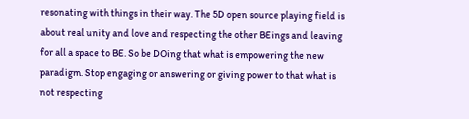resonating with things in their way. The 5D open source playing field is about real unity and love and respecting the other BEings and leaving for all a space to BE. So be DOing that what is empowering the new paradigm. Stop engaging or answering or giving power to that what is not respecting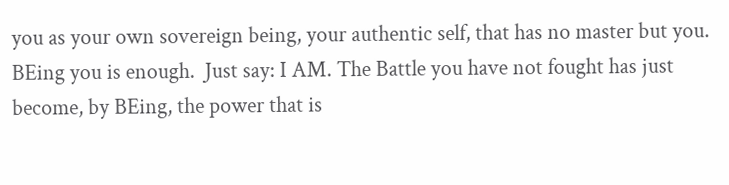you as your own sovereign being, your authentic self, that has no master but you.  BEing you is enough.  Just say: I AM. The Battle you have not fought has just become, by BEing, the power that is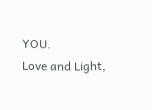YOU.
Love and Light,